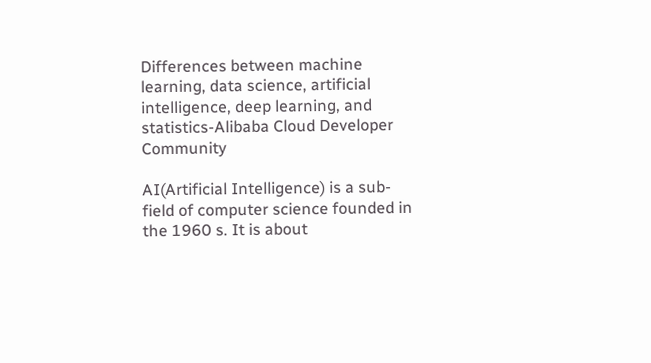Differences between machine learning, data science, artificial intelligence, deep learning, and statistics-Alibaba Cloud Developer Community

AI(Artificial Intelligence) is a sub-field of computer science founded in the 1960 s. It is about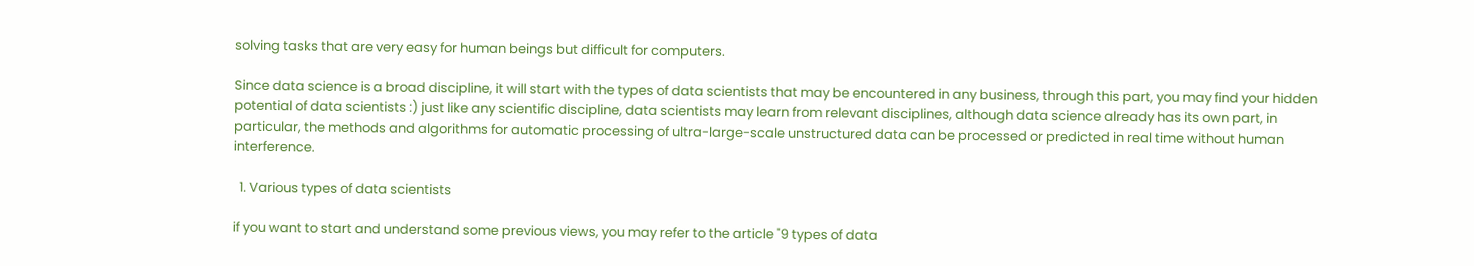solving tasks that are very easy for human beings but difficult for computers.

Since data science is a broad discipline, it will start with the types of data scientists that may be encountered in any business, through this part, you may find your hidden potential of data scientists :) just like any scientific discipline, data scientists may learn from relevant disciplines, although data science already has its own part, in particular, the methods and algorithms for automatic processing of ultra-large-scale unstructured data can be processed or predicted in real time without human interference.

  1. Various types of data scientists

if you want to start and understand some previous views, you may refer to the article "9 types of data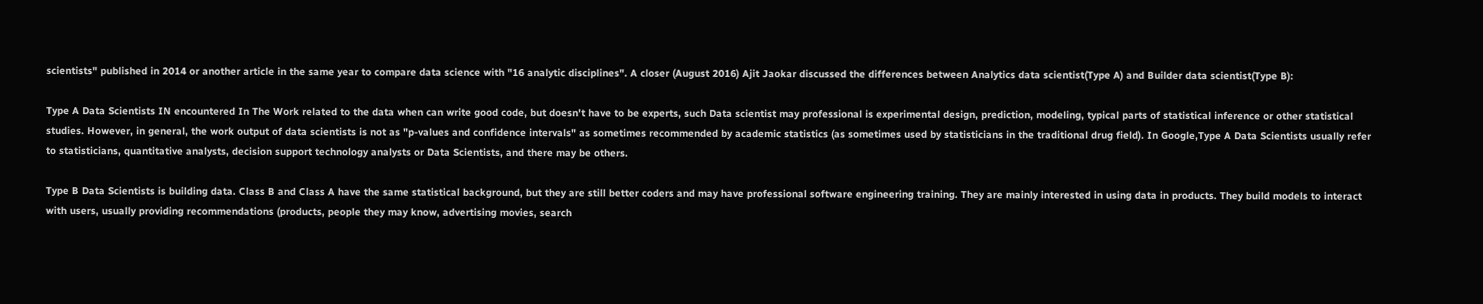scientists" published in 2014 or another article in the same year to compare data science with "16 analytic disciplines". A closer (August 2016) Ajit Jaokar discussed the differences between Analytics data scientist(Type A) and Builder data scientist(Type B):

Type A Data Scientists IN encountered In The Work related to the data when can write good code, but doesn't have to be experts, such Data scientist may professional is experimental design, prediction, modeling, typical parts of statistical inference or other statistical studies. However, in general, the work output of data scientists is not as "p-values and confidence intervals" as sometimes recommended by academic statistics (as sometimes used by statisticians in the traditional drug field). In Google,Type A Data Scientists usually refer to statisticians, quantitative analysts, decision support technology analysts or Data Scientists, and there may be others.

Type B Data Scientists is building data. Class B and Class A have the same statistical background, but they are still better coders and may have professional software engineering training. They are mainly interested in using data in products. They build models to interact with users, usually providing recommendations (products, people they may know, advertising movies, search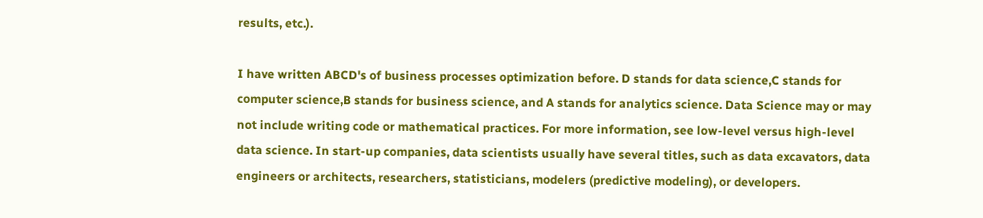results, etc.).

I have written ABCD's of business processes optimization before. D stands for data science,C stands for computer science,B stands for business science, and A stands for analytics science. Data Science may or may not include writing code or mathematical practices. For more information, see low-level versus high-level data science. In start-up companies, data scientists usually have several titles, such as data excavators, data engineers or architects, researchers, statisticians, modelers (predictive modeling), or developers.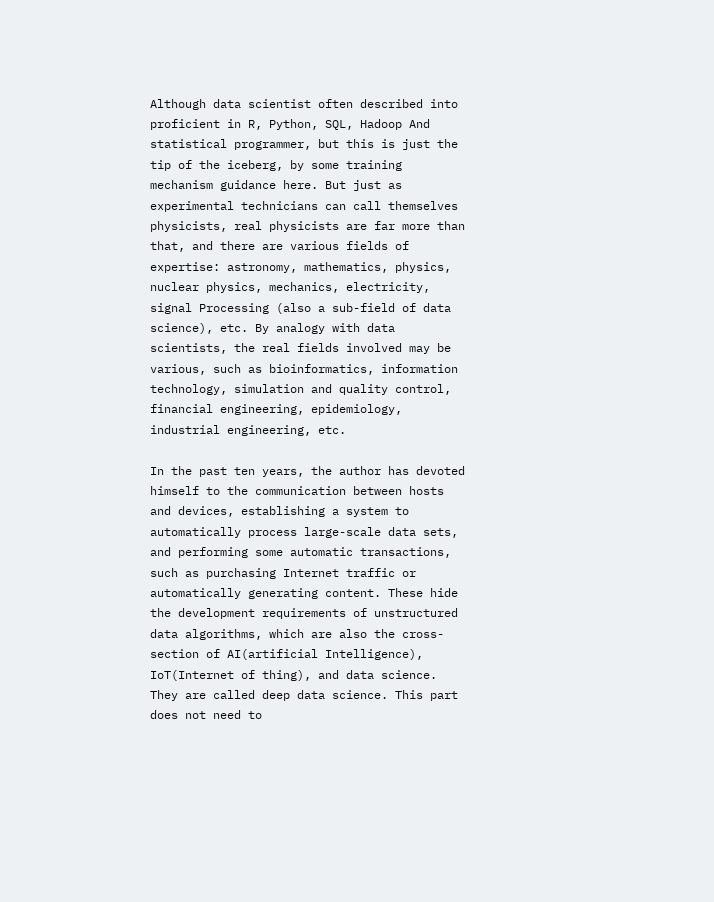Although data scientist often described into proficient in R, Python, SQL, Hadoop And statistical programmer, but this is just the tip of the iceberg, by some training mechanism guidance here. But just as experimental technicians can call themselves physicists, real physicists are far more than that, and there are various fields of expertise: astronomy, mathematics, physics, nuclear physics, mechanics, electricity, signal Processing (also a sub-field of data science), etc. By analogy with data scientists, the real fields involved may be various, such as bioinformatics, information technology, simulation and quality control, financial engineering, epidemiology, industrial engineering, etc.

In the past ten years, the author has devoted himself to the communication between hosts and devices, establishing a system to automatically process large-scale data sets, and performing some automatic transactions, such as purchasing Internet traffic or automatically generating content. These hide the development requirements of unstructured data algorithms, which are also the cross-section of AI(artificial Intelligence), IoT(Internet of thing), and data science. They are called deep data science. This part does not need to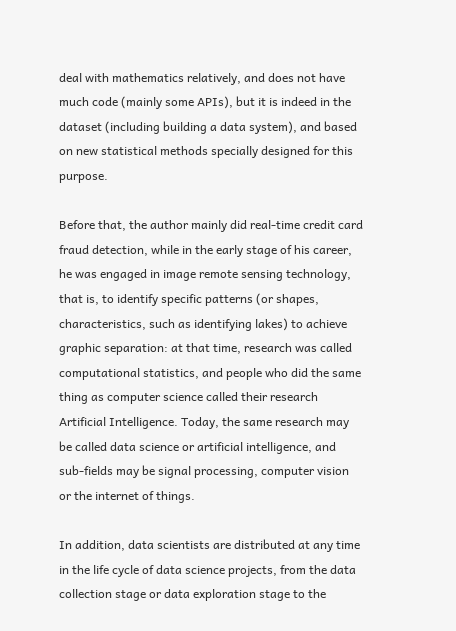deal with mathematics relatively, and does not have much code (mainly some APIs), but it is indeed in the dataset (including building a data system), and based on new statistical methods specially designed for this purpose.

Before that, the author mainly did real-time credit card fraud detection, while in the early stage of his career, he was engaged in image remote sensing technology, that is, to identify specific patterns (or shapes, characteristics, such as identifying lakes) to achieve graphic separation: at that time, research was called computational statistics, and people who did the same thing as computer science called their research Artificial Intelligence. Today, the same research may be called data science or artificial intelligence, and sub-fields may be signal processing, computer vision or the internet of things.

In addition, data scientists are distributed at any time in the life cycle of data science projects, from the data collection stage or data exploration stage to the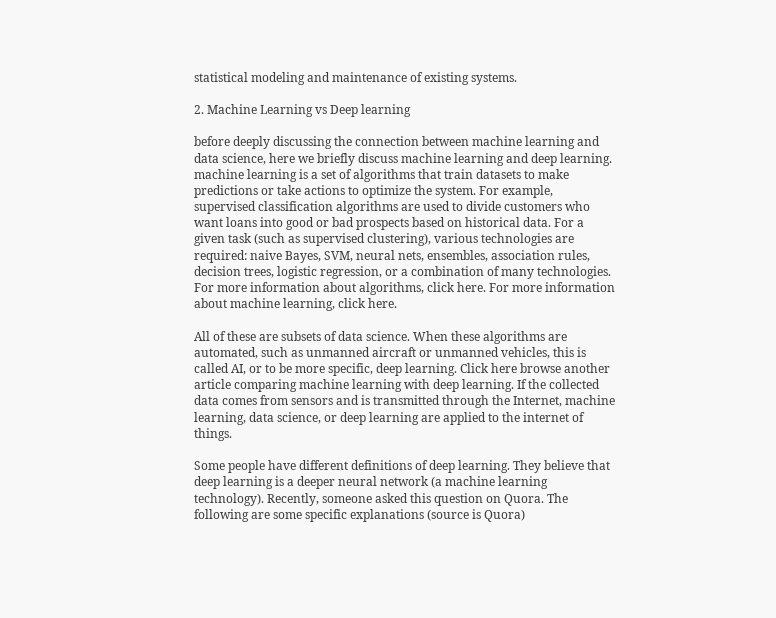statistical modeling and maintenance of existing systems.

2. Machine Learning vs Deep learning

before deeply discussing the connection between machine learning and data science, here we briefly discuss machine learning and deep learning. machine learning is a set of algorithms that train datasets to make predictions or take actions to optimize the system. For example, supervised classification algorithms are used to divide customers who want loans into good or bad prospects based on historical data. For a given task (such as supervised clustering), various technologies are required: naive Bayes, SVM, neural nets, ensembles, association rules, decision trees, logistic regression, or a combination of many technologies. For more information about algorithms, click here. For more information about machine learning, click here.

All of these are subsets of data science. When these algorithms are automated, such as unmanned aircraft or unmanned vehicles, this is called AI, or to be more specific, deep learning. Click here browse another article comparing machine learning with deep learning. If the collected data comes from sensors and is transmitted through the Internet, machine learning, data science, or deep learning are applied to the internet of things.

Some people have different definitions of deep learning. They believe that deep learning is a deeper neural network (a machine learning technology). Recently, someone asked this question on Quora. The following are some specific explanations (source is Quora)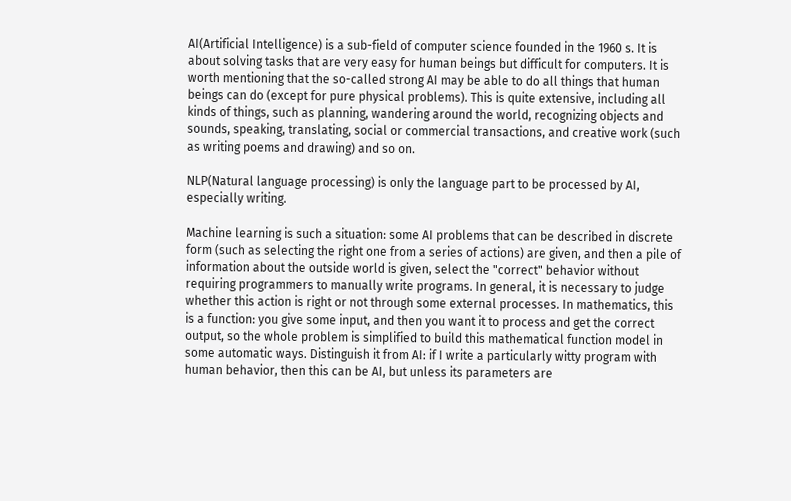AI(Artificial Intelligence) is a sub-field of computer science founded in the 1960 s. It is about solving tasks that are very easy for human beings but difficult for computers. It is worth mentioning that the so-called strong AI may be able to do all things that human beings can do (except for pure physical problems). This is quite extensive, including all kinds of things, such as planning, wandering around the world, recognizing objects and sounds, speaking, translating, social or commercial transactions, and creative work (such as writing poems and drawing) and so on.

NLP(Natural language processing) is only the language part to be processed by AI, especially writing.

Machine learning is such a situation: some AI problems that can be described in discrete form (such as selecting the right one from a series of actions) are given, and then a pile of information about the outside world is given, select the "correct" behavior without requiring programmers to manually write programs. In general, it is necessary to judge whether this action is right or not through some external processes. In mathematics, this is a function: you give some input, and then you want it to process and get the correct output, so the whole problem is simplified to build this mathematical function model in some automatic ways. Distinguish it from AI: if I write a particularly witty program with human behavior, then this can be AI, but unless its parameters are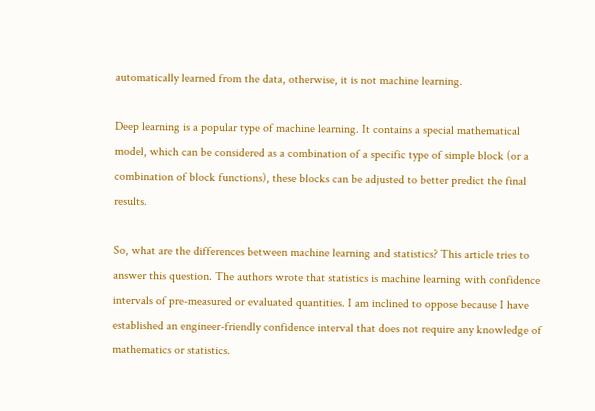automatically learned from the data, otherwise, it is not machine learning.

Deep learning is a popular type of machine learning. It contains a special mathematical model, which can be considered as a combination of a specific type of simple block (or a combination of block functions), these blocks can be adjusted to better predict the final results.

So, what are the differences between machine learning and statistics? This article tries to answer this question. The authors wrote that statistics is machine learning with confidence intervals of pre-measured or evaluated quantities. I am inclined to oppose because I have established an engineer-friendly confidence interval that does not require any knowledge of mathematics or statistics.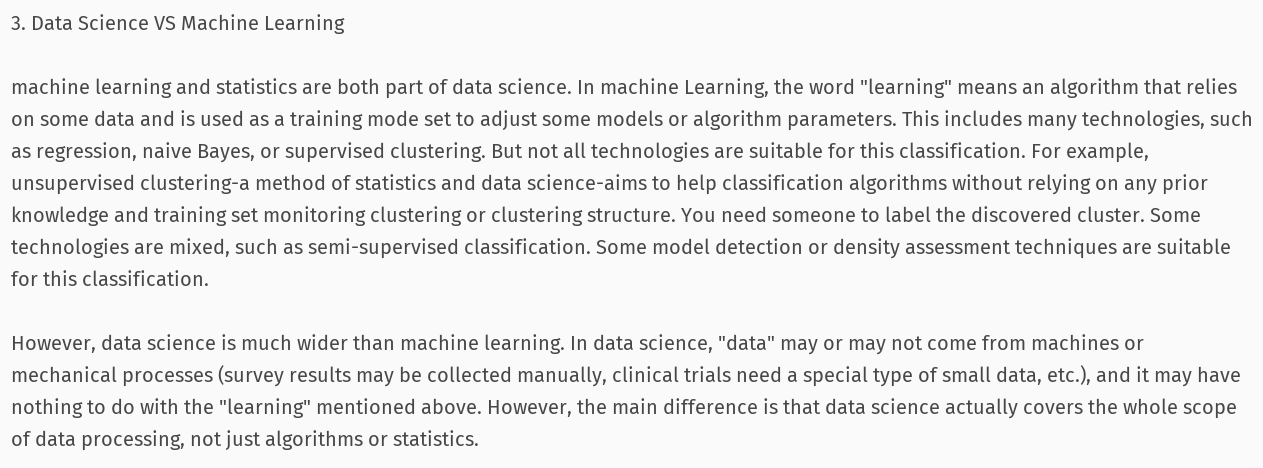3. Data Science VS Machine Learning

machine learning and statistics are both part of data science. In machine Learning, the word "learning" means an algorithm that relies on some data and is used as a training mode set to adjust some models or algorithm parameters. This includes many technologies, such as regression, naive Bayes, or supervised clustering. But not all technologies are suitable for this classification. For example, unsupervised clustering-a method of statistics and data science-aims to help classification algorithms without relying on any prior knowledge and training set monitoring clustering or clustering structure. You need someone to label the discovered cluster. Some technologies are mixed, such as semi-supervised classification. Some model detection or density assessment techniques are suitable for this classification.

However, data science is much wider than machine learning. In data science, "data" may or may not come from machines or mechanical processes (survey results may be collected manually, clinical trials need a special type of small data, etc.), and it may have nothing to do with the "learning" mentioned above. However, the main difference is that data science actually covers the whole scope of data processing, not just algorithms or statistics.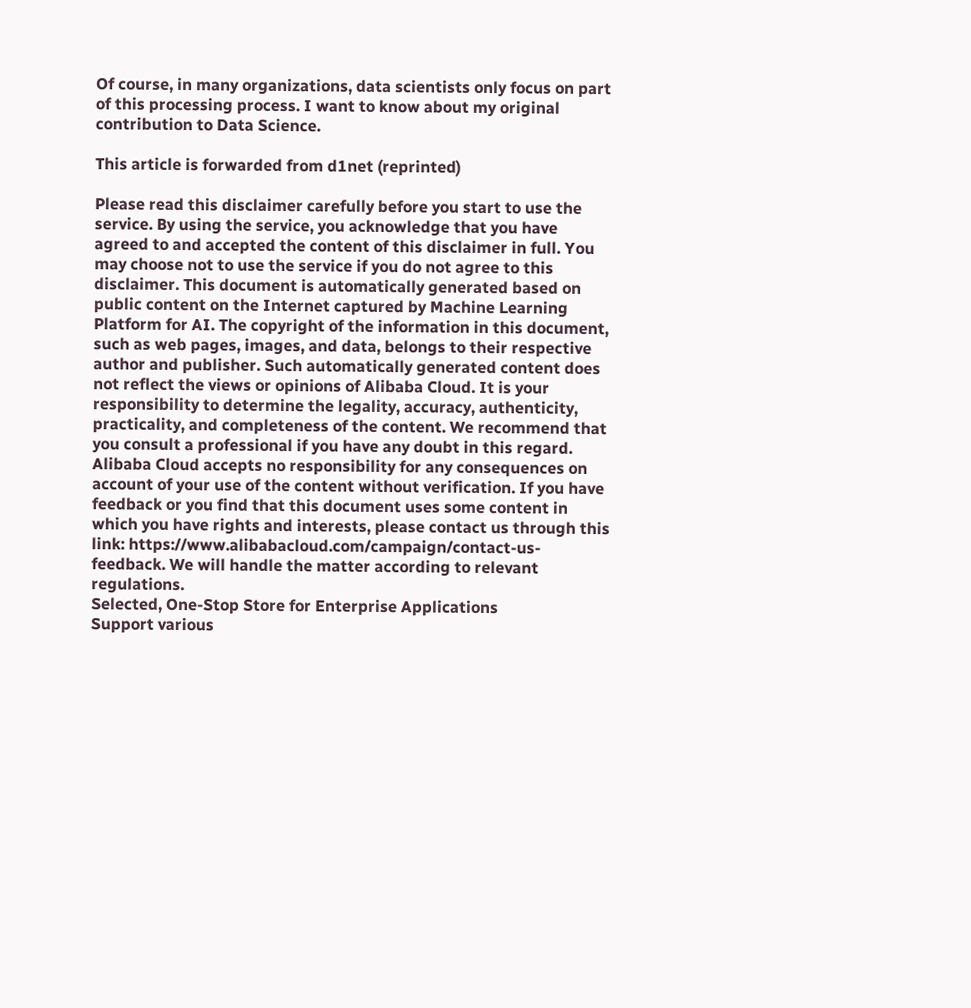Of course, in many organizations, data scientists only focus on part of this processing process. I want to know about my original contribution to Data Science.

This article is forwarded from d1net (reprinted)

Please read this disclaimer carefully before you start to use the service. By using the service, you acknowledge that you have agreed to and accepted the content of this disclaimer in full. You may choose not to use the service if you do not agree to this disclaimer. This document is automatically generated based on public content on the Internet captured by Machine Learning Platform for AI. The copyright of the information in this document, such as web pages, images, and data, belongs to their respective author and publisher. Such automatically generated content does not reflect the views or opinions of Alibaba Cloud. It is your responsibility to determine the legality, accuracy, authenticity, practicality, and completeness of the content. We recommend that you consult a professional if you have any doubt in this regard. Alibaba Cloud accepts no responsibility for any consequences on account of your use of the content without verification. If you have feedback or you find that this document uses some content in which you have rights and interests, please contact us through this link: https://www.alibabacloud.com/campaign/contact-us-feedback. We will handle the matter according to relevant regulations.
Selected, One-Stop Store for Enterprise Applications
Support various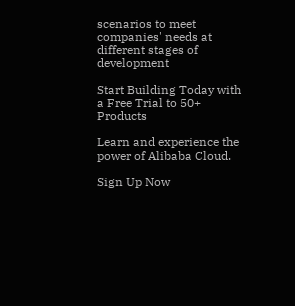scenarios to meet companies' needs at different stages of development

Start Building Today with a Free Trial to 50+ Products

Learn and experience the power of Alibaba Cloud.

Sign Up Now